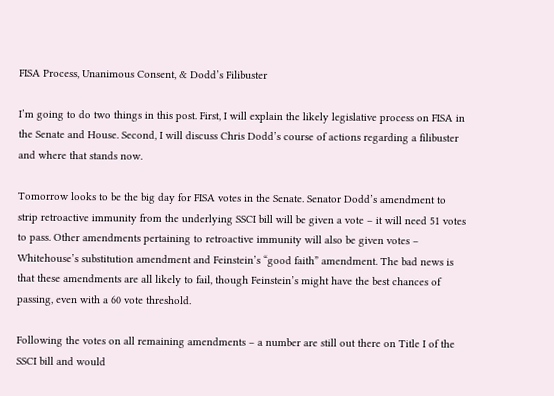FISA Process, Unanimous Consent, & Dodd’s Filibuster

I’m going to do two things in this post. First, I will explain the likely legislative process on FISA in the Senate and House. Second, I will discuss Chris Dodd’s course of actions regarding a filibuster and where that stands now.

Tomorrow looks to be the big day for FISA votes in the Senate. Senator Dodd’s amendment to strip retroactive immunity from the underlying SSCI bill will be given a vote – it will need 51 votes to pass. Other amendments pertaining to retroactive immunity will also be given votes – Whitehouse’s substitution amendment and Feinstein’s “good faith” amendment. The bad news is that these amendments are all likely to fail, though Feinstein’s might have the best chances of passing, even with a 60 vote threshold.

Following the votes on all remaining amendments – a number are still out there on Title I of the SSCI bill and would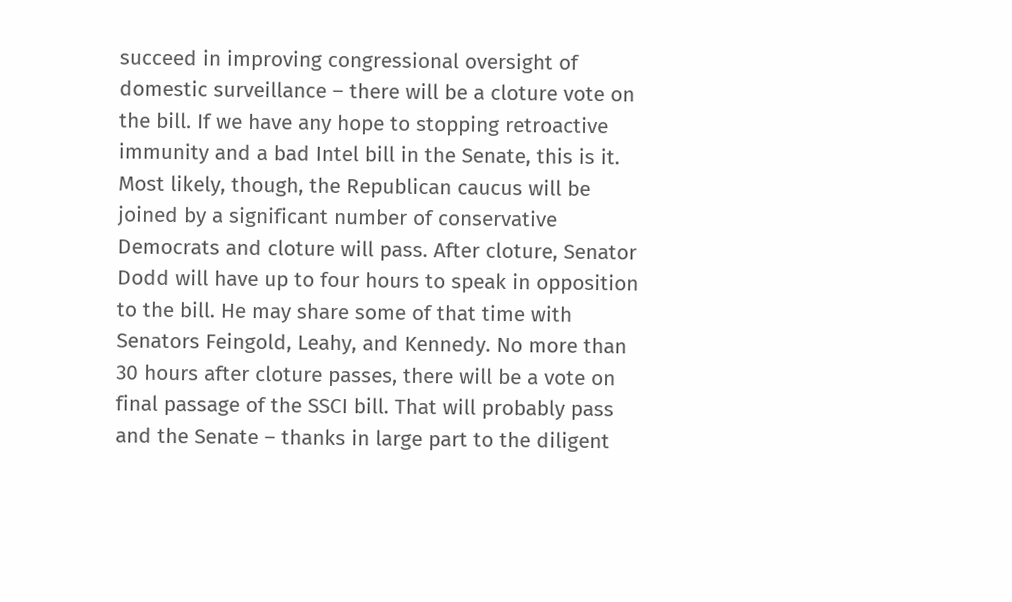succeed in improving congressional oversight of domestic surveillance – there will be a cloture vote on the bill. If we have any hope to stopping retroactive immunity and a bad Intel bill in the Senate, this is it. Most likely, though, the Republican caucus will be joined by a significant number of conservative Democrats and cloture will pass. After cloture, Senator Dodd will have up to four hours to speak in opposition to the bill. He may share some of that time with Senators Feingold, Leahy, and Kennedy. No more than 30 hours after cloture passes, there will be a vote on final passage of the SSCI bill. That will probably pass and the Senate – thanks in large part to the diligent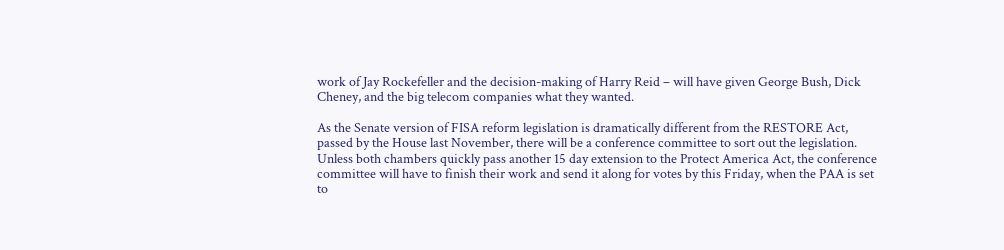work of Jay Rockefeller and the decision-making of Harry Reid – will have given George Bush, Dick Cheney, and the big telecom companies what they wanted.

As the Senate version of FISA reform legislation is dramatically different from the RESTORE Act, passed by the House last November, there will be a conference committee to sort out the legislation. Unless both chambers quickly pass another 15 day extension to the Protect America Act, the conference committee will have to finish their work and send it along for votes by this Friday, when the PAA is set to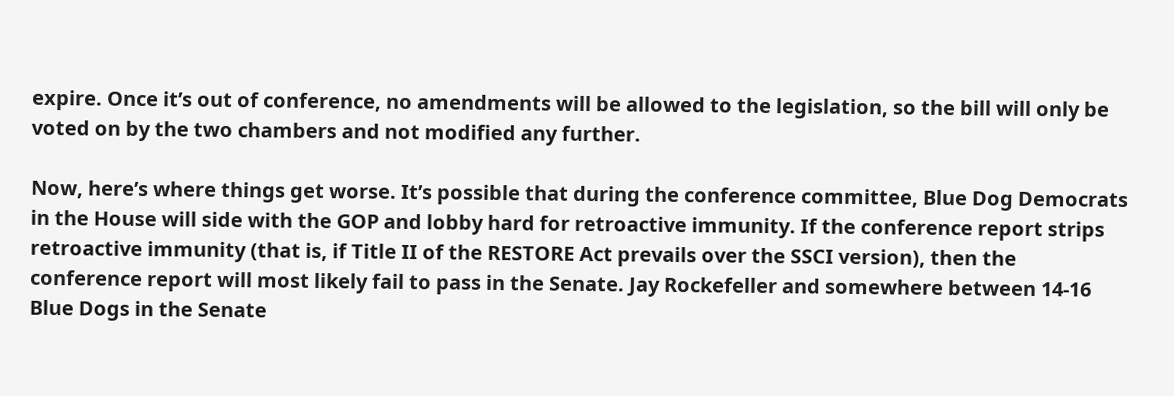expire. Once it’s out of conference, no amendments will be allowed to the legislation, so the bill will only be voted on by the two chambers and not modified any further.

Now, here’s where things get worse. It’s possible that during the conference committee, Blue Dog Democrats in the House will side with the GOP and lobby hard for retroactive immunity. If the conference report strips retroactive immunity (that is, if Title II of the RESTORE Act prevails over the SSCI version), then the conference report will most likely fail to pass in the Senate. Jay Rockefeller and somewhere between 14-16 Blue Dogs in the Senate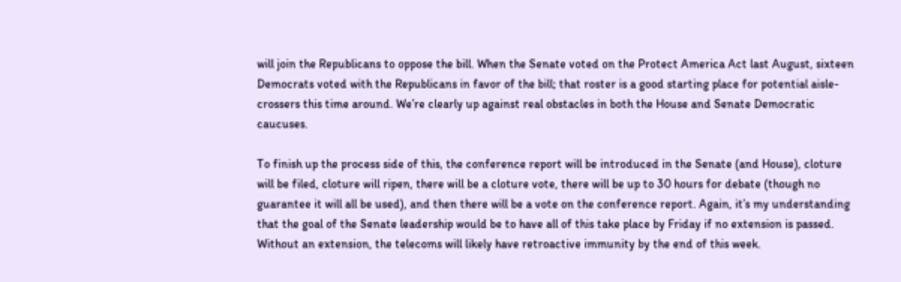will join the Republicans to oppose the bill. When the Senate voted on the Protect America Act last August, sixteen Democrats voted with the Republicans in favor of the bill; that roster is a good starting place for potential aisle-crossers this time around. We’re clearly up against real obstacles in both the House and Senate Democratic caucuses.

To finish up the process side of this, the conference report will be introduced in the Senate (and House), cloture will be filed, cloture will ripen, there will be a cloture vote, there will be up to 30 hours for debate (though no guarantee it will all be used), and then there will be a vote on the conference report. Again, it’s my understanding that the goal of the Senate leadership would be to have all of this take place by Friday if no extension is passed. Without an extension, the telecoms will likely have retroactive immunity by the end of this week.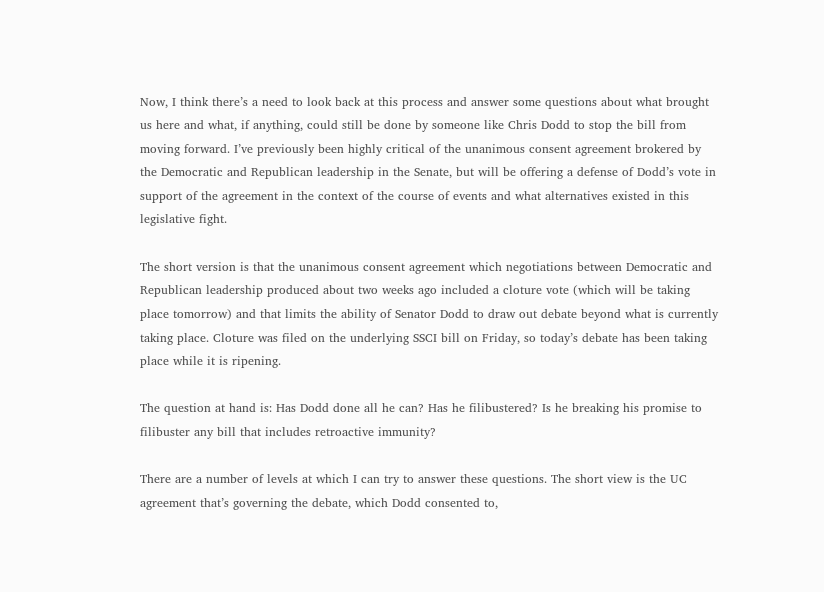Now, I think there’s a need to look back at this process and answer some questions about what brought us here and what, if anything, could still be done by someone like Chris Dodd to stop the bill from moving forward. I’ve previously been highly critical of the unanimous consent agreement brokered by the Democratic and Republican leadership in the Senate, but will be offering a defense of Dodd’s vote in support of the agreement in the context of the course of events and what alternatives existed in this legislative fight.

The short version is that the unanimous consent agreement which negotiations between Democratic and Republican leadership produced about two weeks ago included a cloture vote (which will be taking place tomorrow) and that limits the ability of Senator Dodd to draw out debate beyond what is currently taking place. Cloture was filed on the underlying SSCI bill on Friday, so today’s debate has been taking place while it is ripening.

The question at hand is: Has Dodd done all he can? Has he filibustered? Is he breaking his promise to filibuster any bill that includes retroactive immunity?

There are a number of levels at which I can try to answer these questions. The short view is the UC agreement that’s governing the debate, which Dodd consented to,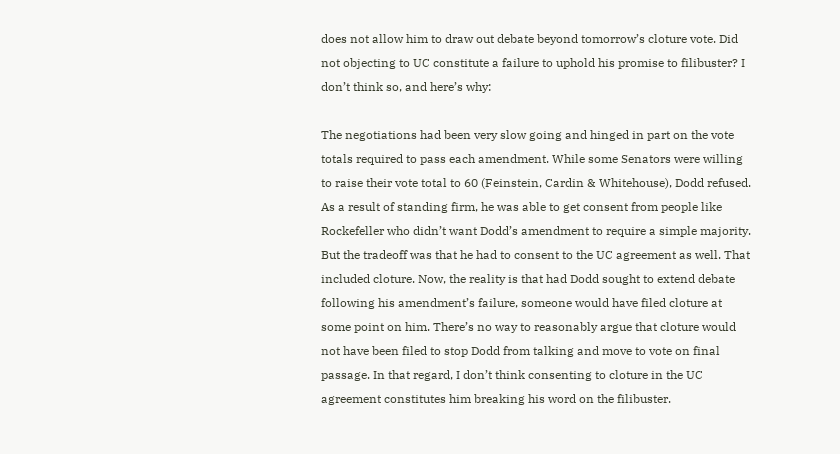does not allow him to draw out debate beyond tomorrow’s cloture vote. Did not objecting to UC constitute a failure to uphold his promise to filibuster? I don’t think so, and here’s why:

The negotiations had been very slow going and hinged in part on the vote totals required to pass each amendment. While some Senators were willing to raise their vote total to 60 (Feinstein, Cardin & Whitehouse), Dodd refused. As a result of standing firm, he was able to get consent from people like Rockefeller who didn’t want Dodd’s amendment to require a simple majority. But the tradeoff was that he had to consent to the UC agreement as well. That included cloture. Now, the reality is that had Dodd sought to extend debate following his amendment’s failure, someone would have filed cloture at some point on him. There’s no way to reasonably argue that cloture would not have been filed to stop Dodd from talking and move to vote on final passage. In that regard, I don’t think consenting to cloture in the UC agreement constitutes him breaking his word on the filibuster.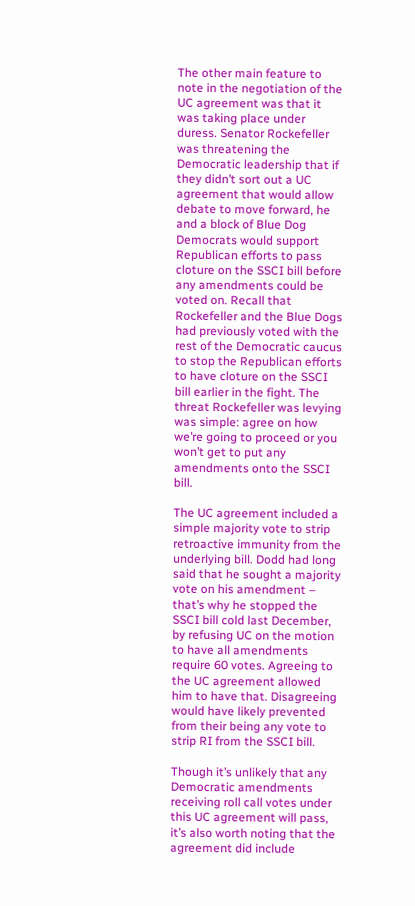The other main feature to note in the negotiation of the UC agreement was that it was taking place under duress. Senator Rockefeller was threatening the Democratic leadership that if they didn’t sort out a UC agreement that would allow debate to move forward, he and a block of Blue Dog Democrats would support Republican efforts to pass cloture on the SSCI bill before any amendments could be voted on. Recall that Rockefeller and the Blue Dogs had previously voted with the rest of the Democratic caucus to stop the Republican efforts to have cloture on the SSCI bill earlier in the fight. The threat Rockefeller was levying was simple: agree on how we’re going to proceed or you won’t get to put any amendments onto the SSCI bill.

The UC agreement included a simple majority vote to strip retroactive immunity from the underlying bill. Dodd had long said that he sought a majority vote on his amendment – that’s why he stopped the SSCI bill cold last December, by refusing UC on the motion to have all amendments require 60 votes. Agreeing to the UC agreement allowed him to have that. Disagreeing would have likely prevented from their being any vote to strip RI from the SSCI bill.

Though it’s unlikely that any Democratic amendments receiving roll call votes under this UC agreement will pass, it’s also worth noting that the agreement did include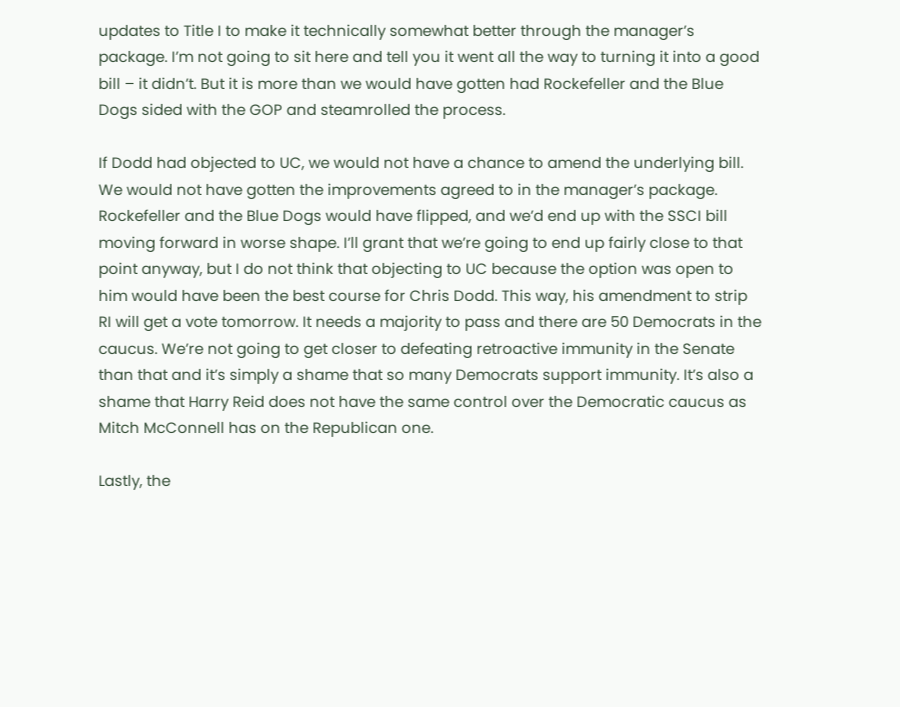updates to Title I to make it technically somewhat better through the manager’s package. I’m not going to sit here and tell you it went all the way to turning it into a good bill – it didn’t. But it is more than we would have gotten had Rockefeller and the Blue Dogs sided with the GOP and steamrolled the process.

If Dodd had objected to UC, we would not have a chance to amend the underlying bill. We would not have gotten the improvements agreed to in the manager’s package. Rockefeller and the Blue Dogs would have flipped, and we’d end up with the SSCI bill moving forward in worse shape. I’ll grant that we’re going to end up fairly close to that point anyway, but I do not think that objecting to UC because the option was open to him would have been the best course for Chris Dodd. This way, his amendment to strip RI will get a vote tomorrow. It needs a majority to pass and there are 50 Democrats in the caucus. We’re not going to get closer to defeating retroactive immunity in the Senate than that and it’s simply a shame that so many Democrats support immunity. It’s also a shame that Harry Reid does not have the same control over the Democratic caucus as Mitch McConnell has on the Republican one.

Lastly, the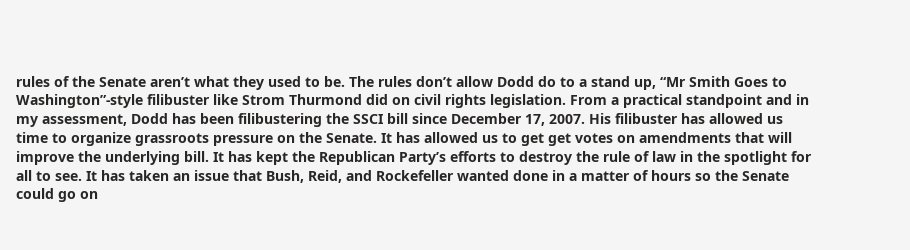rules of the Senate aren’t what they used to be. The rules don’t allow Dodd do to a stand up, “Mr Smith Goes to Washington”-style filibuster like Strom Thurmond did on civil rights legislation. From a practical standpoint and in my assessment, Dodd has been filibustering the SSCI bill since December 17, 2007. His filibuster has allowed us time to organize grassroots pressure on the Senate. It has allowed us to get get votes on amendments that will improve the underlying bill. It has kept the Republican Party’s efforts to destroy the rule of law in the spotlight for all to see. It has taken an issue that Bush, Reid, and Rockefeller wanted done in a matter of hours so the Senate could go on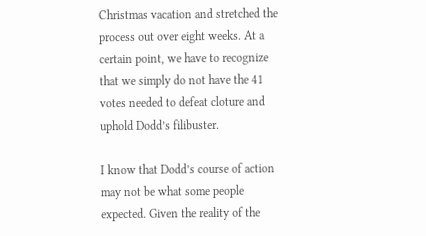Christmas vacation and stretched the process out over eight weeks. At a certain point, we have to recognize that we simply do not have the 41 votes needed to defeat cloture and uphold Dodd’s filibuster.

I know that Dodd’s course of action may not be what some people expected. Given the reality of the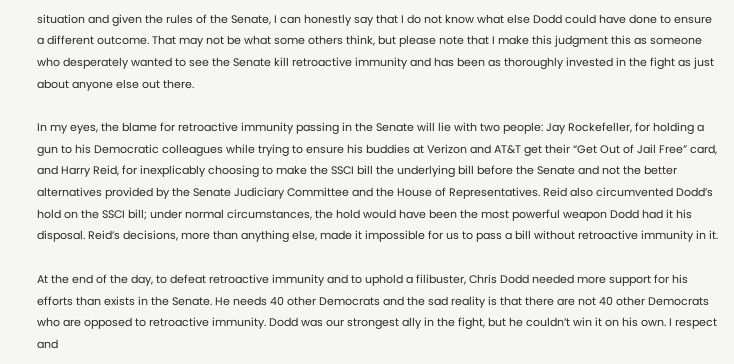situation and given the rules of the Senate, I can honestly say that I do not know what else Dodd could have done to ensure a different outcome. That may not be what some others think, but please note that I make this judgment this as someone who desperately wanted to see the Senate kill retroactive immunity and has been as thoroughly invested in the fight as just about anyone else out there.

In my eyes, the blame for retroactive immunity passing in the Senate will lie with two people: Jay Rockefeller, for holding a gun to his Democratic colleagues while trying to ensure his buddies at Verizon and AT&T get their “Get Out of Jail Free” card, and Harry Reid, for inexplicably choosing to make the SSCI bill the underlying bill before the Senate and not the better alternatives provided by the Senate Judiciary Committee and the House of Representatives. Reid also circumvented Dodd’s hold on the SSCI bill; under normal circumstances, the hold would have been the most powerful weapon Dodd had it his disposal. Reid’s decisions, more than anything else, made it impossible for us to pass a bill without retroactive immunity in it.

At the end of the day, to defeat retroactive immunity and to uphold a filibuster, Chris Dodd needed more support for his efforts than exists in the Senate. He needs 40 other Democrats and the sad reality is that there are not 40 other Democrats who are opposed to retroactive immunity. Dodd was our strongest ally in the fight, but he couldn’t win it on his own. I respect and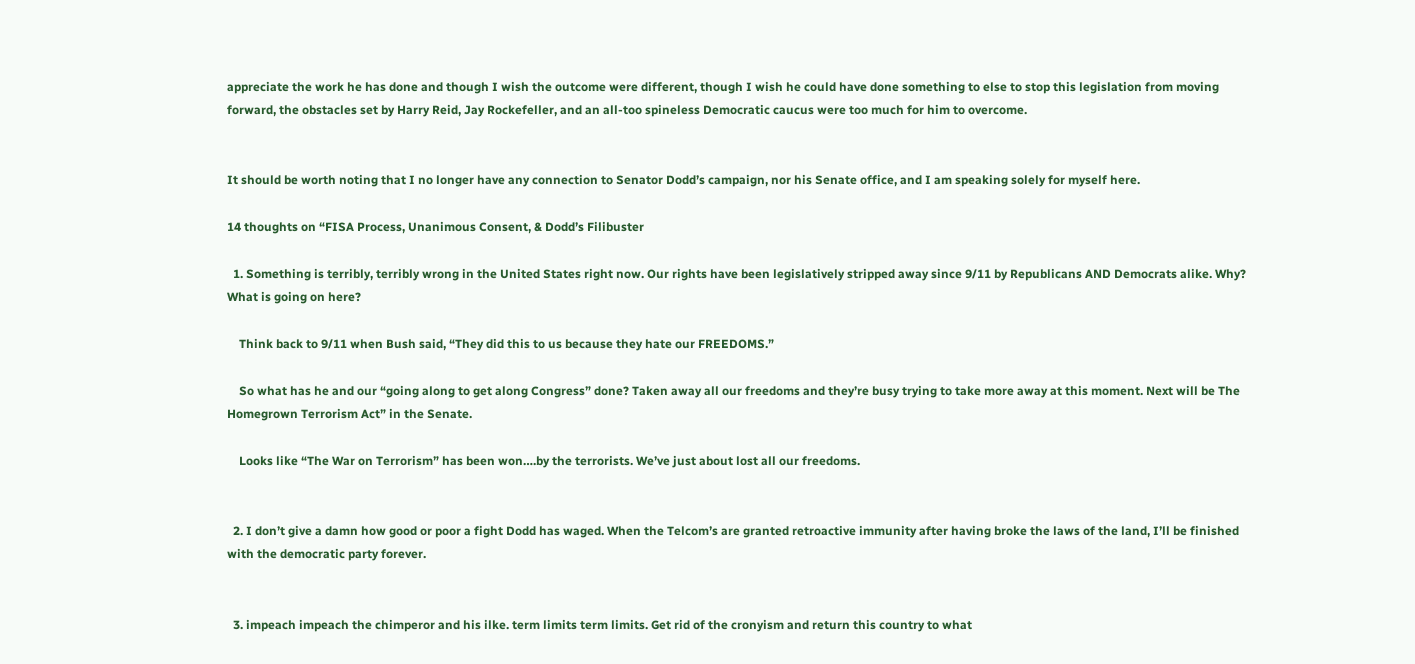appreciate the work he has done and though I wish the outcome were different, though I wish he could have done something to else to stop this legislation from moving forward, the obstacles set by Harry Reid, Jay Rockefeller, and an all-too spineless Democratic caucus were too much for him to overcome.


It should be worth noting that I no longer have any connection to Senator Dodd’s campaign, nor his Senate office, and I am speaking solely for myself here.

14 thoughts on “FISA Process, Unanimous Consent, & Dodd’s Filibuster

  1. Something is terribly, terribly wrong in the United States right now. Our rights have been legislatively stripped away since 9/11 by Republicans AND Democrats alike. Why? What is going on here?

    Think back to 9/11 when Bush said, “They did this to us because they hate our FREEDOMS.”

    So what has he and our “going along to get along Congress” done? Taken away all our freedoms and they’re busy trying to take more away at this moment. Next will be The Homegrown Terrorism Act” in the Senate.

    Looks like “The War on Terrorism” has been won….by the terrorists. We’ve just about lost all our freedoms.


  2. I don’t give a damn how good or poor a fight Dodd has waged. When the Telcom’s are granted retroactive immunity after having broke the laws of the land, I’ll be finished with the democratic party forever.


  3. impeach impeach the chimperor and his ilke. term limits term limits. Get rid of the cronyism and return this country to what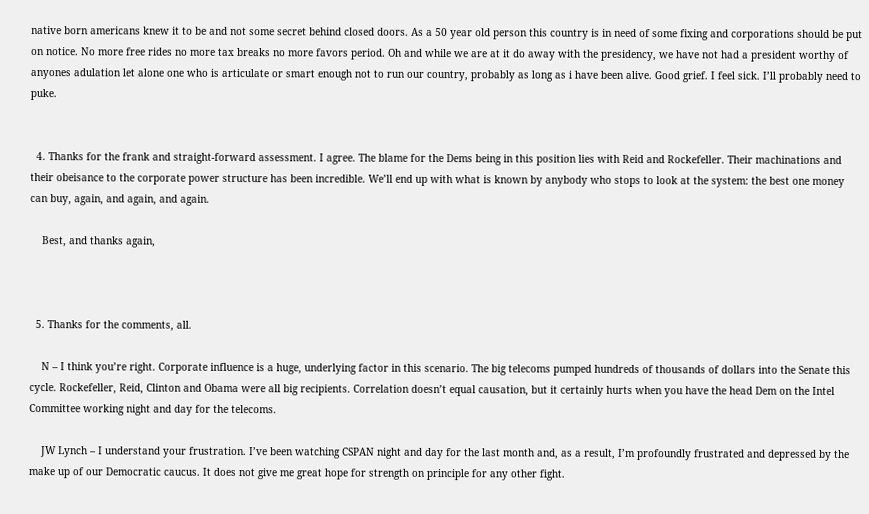native born americans knew it to be and not some secret behind closed doors. As a 50 year old person this country is in need of some fixing and corporations should be put on notice. No more free rides no more tax breaks no more favors period. Oh and while we are at it do away with the presidency, we have not had a president worthy of anyones adulation let alone one who is articulate or smart enough not to run our country, probably as long as i have been alive. Good grief. I feel sick. I’ll probably need to puke.


  4. Thanks for the frank and straight-forward assessment. I agree. The blame for the Dems being in this position lies with Reid and Rockefeller. Their machinations and their obeisance to the corporate power structure has been incredible. We’ll end up with what is known by anybody who stops to look at the system: the best one money can buy, again, and again, and again.

    Best, and thanks again,



  5. Thanks for the comments, all.

    N – I think you’re right. Corporate influence is a huge, underlying factor in this scenario. The big telecoms pumped hundreds of thousands of dollars into the Senate this cycle. Rockefeller, Reid, Clinton and Obama were all big recipients. Correlation doesn’t equal causation, but it certainly hurts when you have the head Dem on the Intel Committee working night and day for the telecoms.

    JW Lynch – I understand your frustration. I’ve been watching CSPAN night and day for the last month and, as a result, I’m profoundly frustrated and depressed by the make up of our Democratic caucus. It does not give me great hope for strength on principle for any other fight.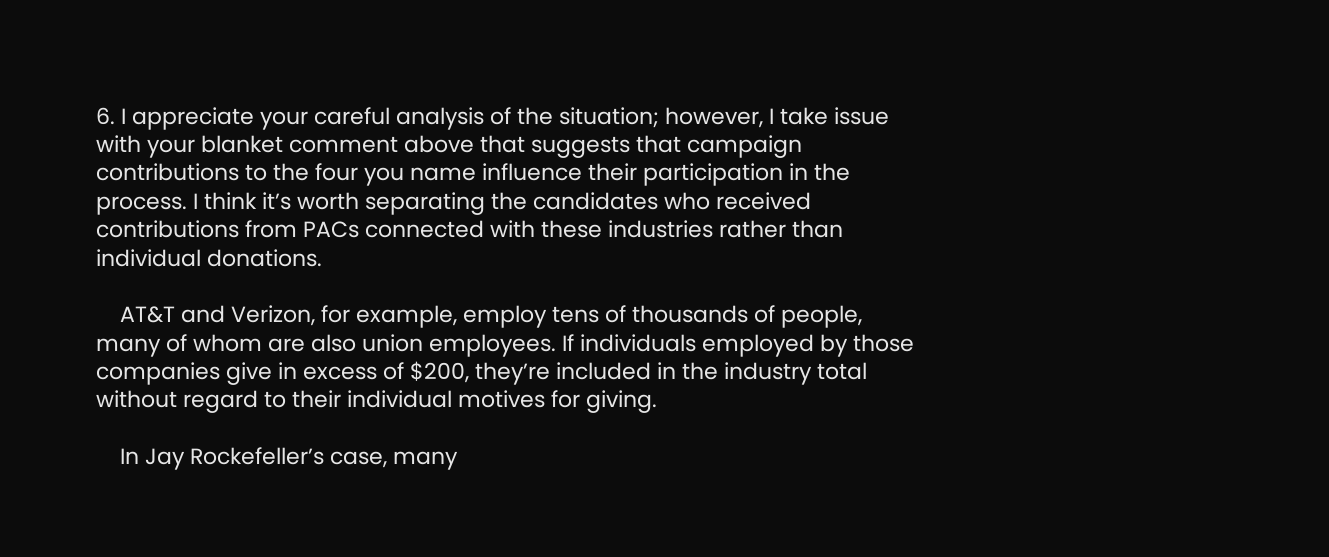6. I appreciate your careful analysis of the situation; however, I take issue with your blanket comment above that suggests that campaign contributions to the four you name influence their participation in the process. I think it’s worth separating the candidates who received contributions from PACs connected with these industries rather than individual donations.

    AT&T and Verizon, for example, employ tens of thousands of people, many of whom are also union employees. If individuals employed by those companies give in excess of $200, they’re included in the industry total without regard to their individual motives for giving.

    In Jay Rockefeller’s case, many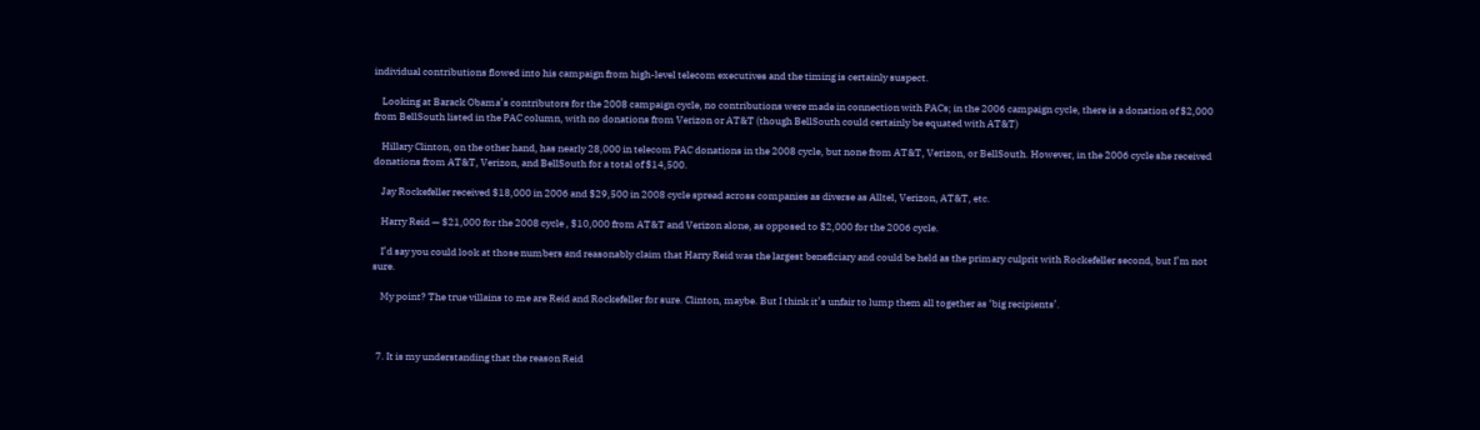individual contributions flowed into his campaign from high-level telecom executives and the timing is certainly suspect.

    Looking at Barack Obama’s contributors for the 2008 campaign cycle, no contributions were made in connection with PACs; in the 2006 campaign cycle, there is a donation of $2,000 from BellSouth listed in the PAC column, with no donations from Verizon or AT&T (though BellSouth could certainly be equated with AT&T)

    Hillary Clinton, on the other hand, has nearly 28,000 in telecom PAC donations in the 2008 cycle, but none from AT&T, Verizon, or BellSouth. However, in the 2006 cycle she received donations from AT&T, Verizon, and BellSouth for a total of $14,500.

    Jay Rockefeller received $18,000 in 2006 and $29,500 in 2008 cycle spread across companies as diverse as Alltel, Verizon, AT&T, etc.

    Harry Reid — $21,000 for the 2008 cycle , $10,000 from AT&T and Verizon alone, as opposed to $2,000 for the 2006 cycle.

    I’d say you could look at those numbers and reasonably claim that Harry Reid was the largest beneficiary and could be held as the primary culprit with Rockefeller second, but I’m not sure.

    My point? The true villains to me are Reid and Rockefeller for sure. Clinton, maybe. But I think it’s unfair to lump them all together as ‘big recipients’.



  7. It is my understanding that the reason Reid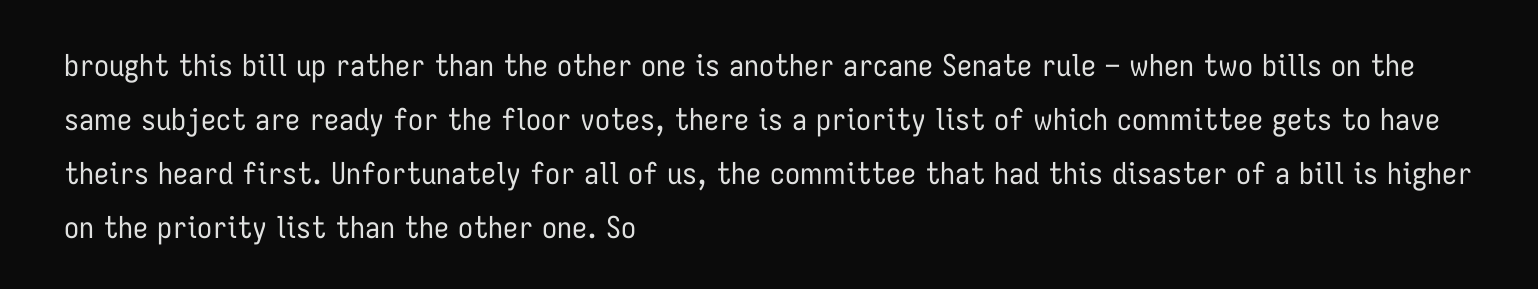brought this bill up rather than the other one is another arcane Senate rule – when two bills on the same subject are ready for the floor votes, there is a priority list of which committee gets to have theirs heard first. Unfortunately for all of us, the committee that had this disaster of a bill is higher on the priority list than the other one. So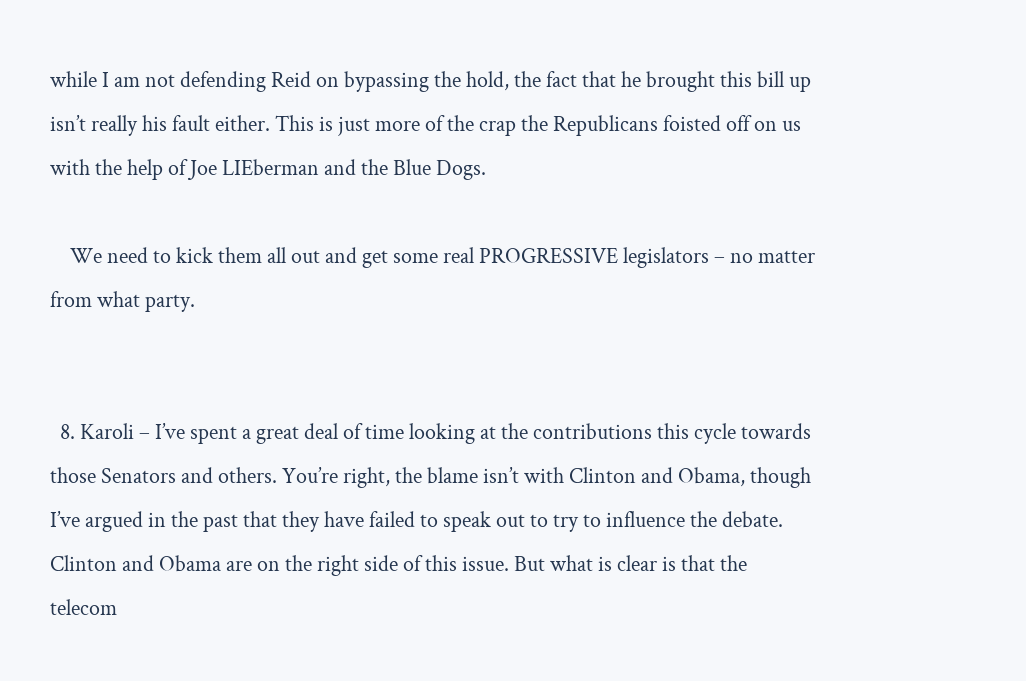while I am not defending Reid on bypassing the hold, the fact that he brought this bill up isn’t really his fault either. This is just more of the crap the Republicans foisted off on us with the help of Joe LIEberman and the Blue Dogs.

    We need to kick them all out and get some real PROGRESSIVE legislators – no matter from what party.


  8. Karoli – I’ve spent a great deal of time looking at the contributions this cycle towards those Senators and others. You’re right, the blame isn’t with Clinton and Obama, though I’ve argued in the past that they have failed to speak out to try to influence the debate. Clinton and Obama are on the right side of this issue. But what is clear is that the telecom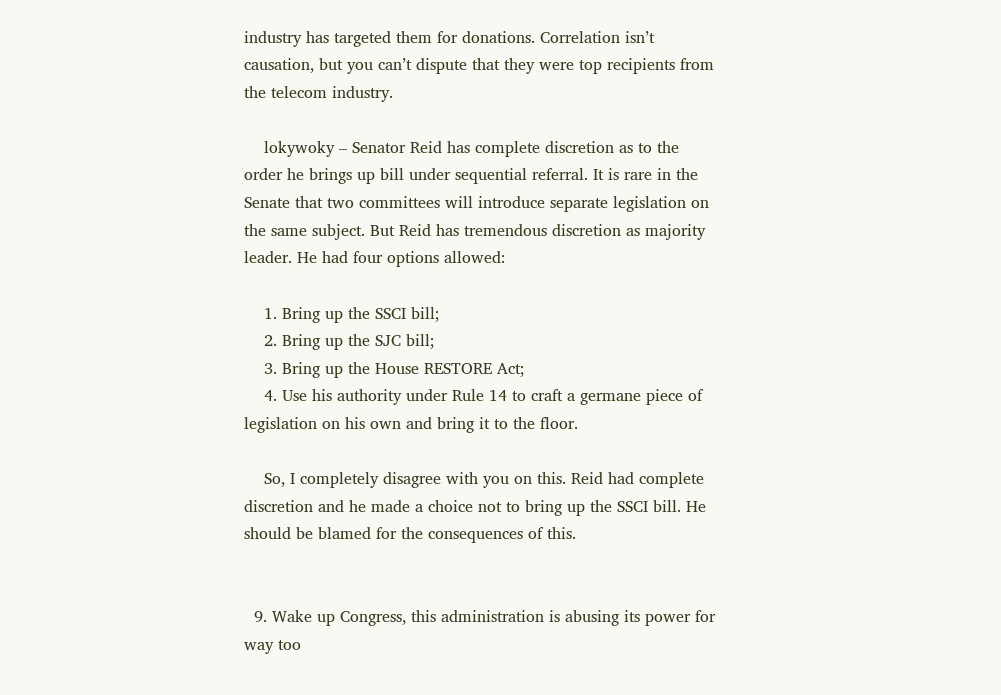industry has targeted them for donations. Correlation isn’t causation, but you can’t dispute that they were top recipients from the telecom industry.

    lokywoky – Senator Reid has complete discretion as to the order he brings up bill under sequential referral. It is rare in the Senate that two committees will introduce separate legislation on the same subject. But Reid has tremendous discretion as majority leader. He had four options allowed:

    1. Bring up the SSCI bill;
    2. Bring up the SJC bill;
    3. Bring up the House RESTORE Act;
    4. Use his authority under Rule 14 to craft a germane piece of legislation on his own and bring it to the floor.

    So, I completely disagree with you on this. Reid had complete discretion and he made a choice not to bring up the SSCI bill. He should be blamed for the consequences of this.


  9. Wake up Congress, this administration is abusing its power for way too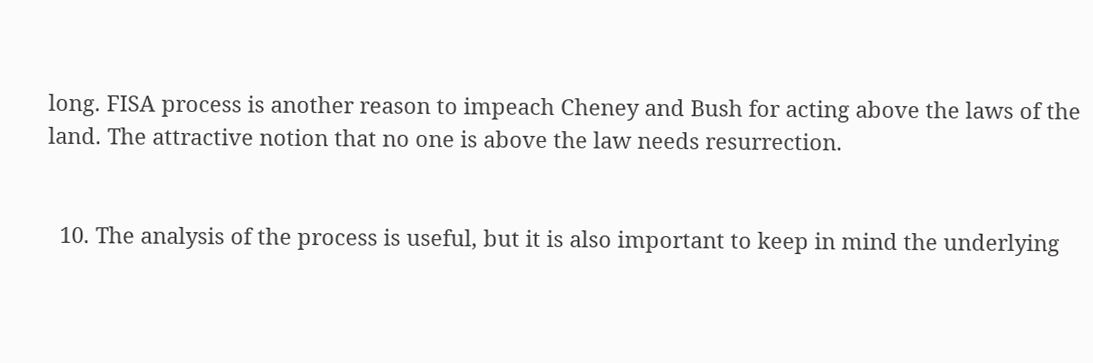long. FISA process is another reason to impeach Cheney and Bush for acting above the laws of the land. The attractive notion that no one is above the law needs resurrection.


  10. The analysis of the process is useful, but it is also important to keep in mind the underlying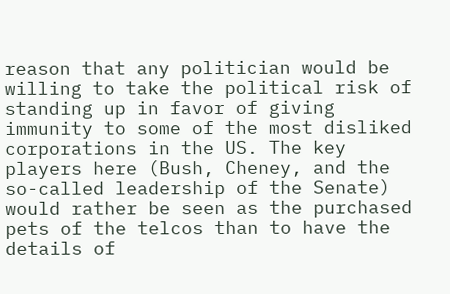reason that any politician would be willing to take the political risk of standing up in favor of giving immunity to some of the most disliked corporations in the US. The key players here (Bush, Cheney, and the so-called leadership of the Senate) would rather be seen as the purchased pets of the telcos than to have the details of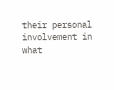their personal involvement in what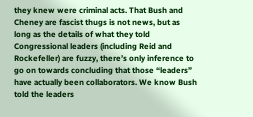they knew were criminal acts. That Bush and Cheney are fascist thugs is not news, but as long as the details of what they told Congressional leaders (including Reid and Rockefeller) are fuzzy, there’s only inference to go on towards concluding that those “leaders” have actually been collaborators. We know Bush told the leaders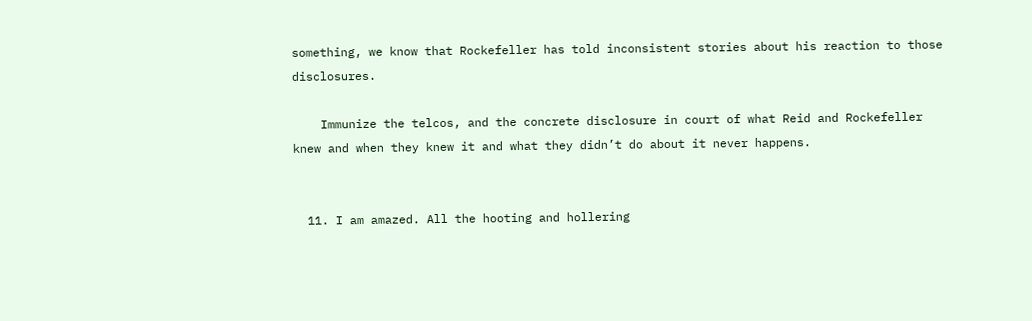something, we know that Rockefeller has told inconsistent stories about his reaction to those disclosures.

    Immunize the telcos, and the concrete disclosure in court of what Reid and Rockefeller knew and when they knew it and what they didn’t do about it never happens.


  11. I am amazed. All the hooting and hollering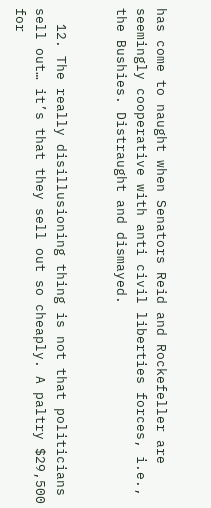has come to naught when Senators Reid and Rockefeller are seemingly cooperative with anti civil liberties forces, i.e., the Bushies. Distraught and dismayed.


  12. The really disillusioning thing is not that politicians sell out… it’s that they sell out so cheaply. A paltry $29,500 for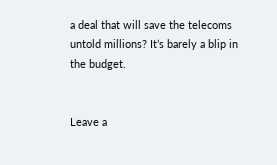a deal that will save the telecoms untold millions? It’s barely a blip in the budget.


Leave a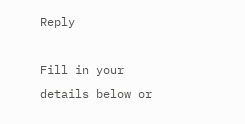Reply

Fill in your details below or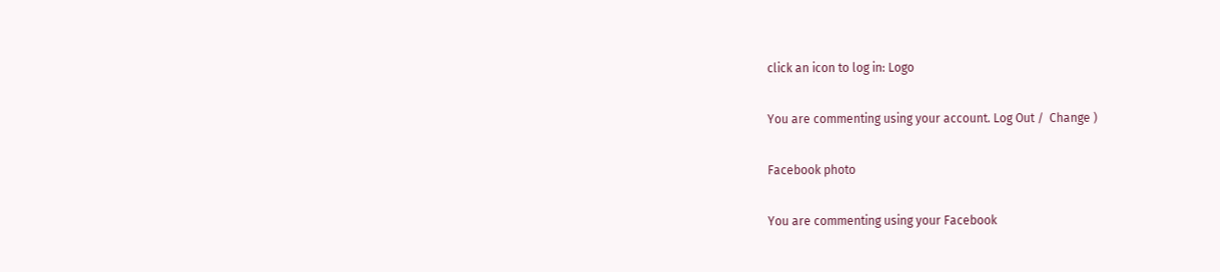click an icon to log in: Logo

You are commenting using your account. Log Out /  Change )

Facebook photo

You are commenting using your Facebook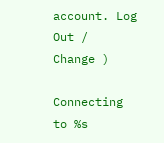account. Log Out /  Change )

Connecting to %s